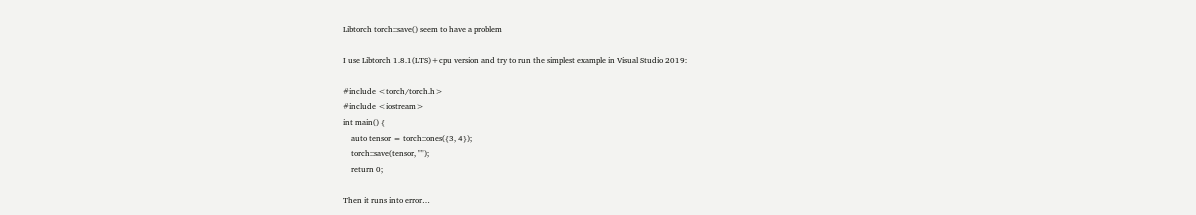Libtorch torch::save() seem to have a problem

I use Libtorch 1.8.1(LTS)+cpu version and try to run the simplest example in Visual Studio 2019:

#include <torch/torch.h>
#include <iostream>
int main() {
    auto tensor = torch::ones({3, 4});
    torch::save(tensor, "");
    return 0;

Then it runs into error…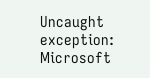Uncaught exception: Microsoft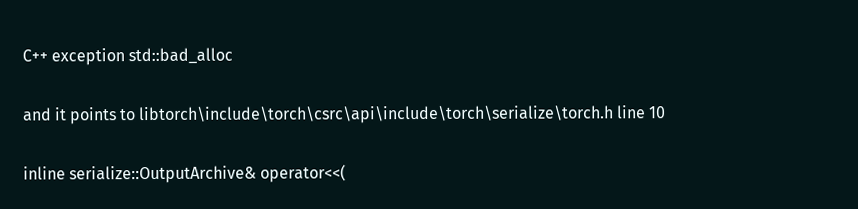C++ exception std::bad_alloc

and it points to libtorch\include\torch\csrc\api\include\torch\serialize\torch.h line 10

inline serialize::OutputArchive& operator<<(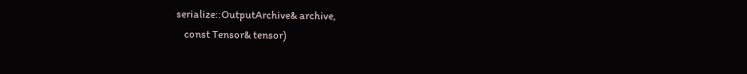serialize::OutputArchive& archive,
    const Tensor& tensor)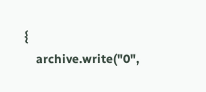{
    archive.write("0",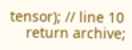tensor); // line 10
    return archive;